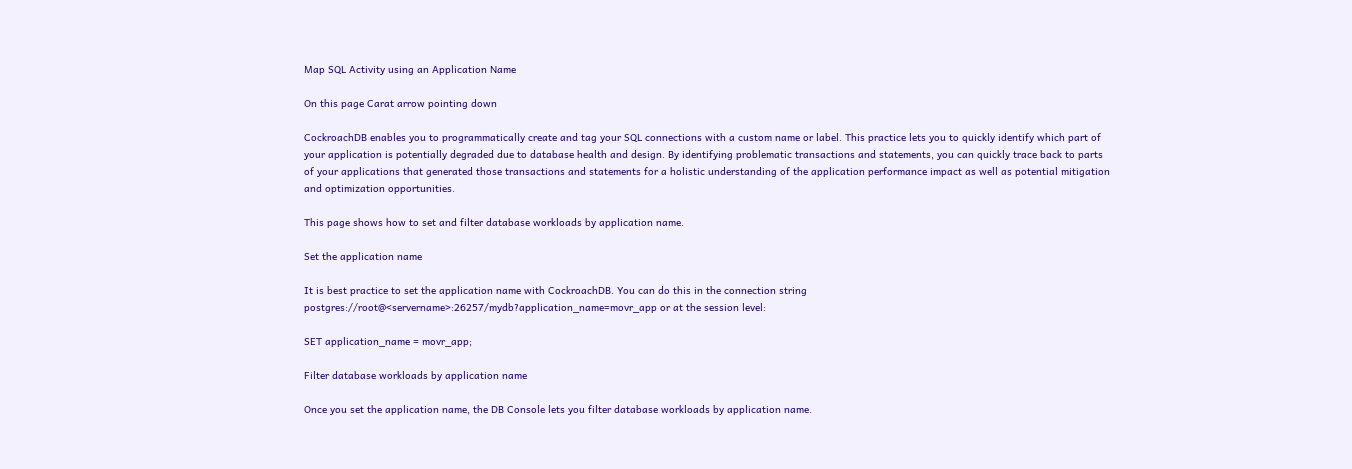Map SQL Activity using an Application Name

On this page Carat arrow pointing down

CockroachDB enables you to programmatically create and tag your SQL connections with a custom name or label. This practice lets you to quickly identify which part of your application is potentially degraded due to database health and design. By identifying problematic transactions and statements, you can quickly trace back to parts of your applications that generated those transactions and statements for a holistic understanding of the application performance impact as well as potential mitigation and optimization opportunities.

This page shows how to set and filter database workloads by application name.

Set the application name

It is best practice to set the application name with CockroachDB. You can do this in the connection string postgres://root@<servername>:26257/mydb?application_name=movr_app or at the session level:

SET application_name = movr_app;

Filter database workloads by application name

Once you set the application name, the DB Console lets you filter database workloads by application name.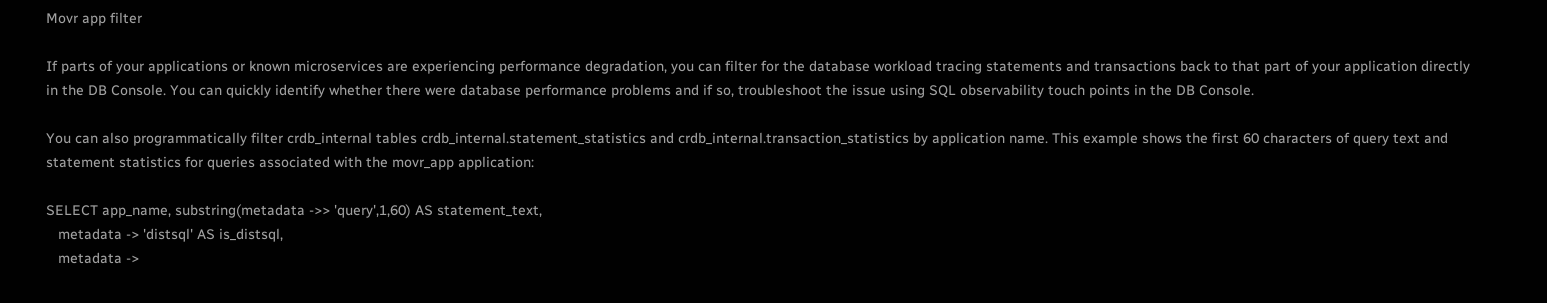Movr app filter

If parts of your applications or known microservices are experiencing performance degradation, you can filter for the database workload tracing statements and transactions back to that part of your application directly in the DB Console. You can quickly identify whether there were database performance problems and if so, troubleshoot the issue using SQL observability touch points in the DB Console.

You can also programmatically filter crdb_internal tables crdb_internal.statement_statistics and crdb_internal.transaction_statistics by application name. This example shows the first 60 characters of query text and statement statistics for queries associated with the movr_app application:

SELECT app_name, substring(metadata ->> 'query',1,60) AS statement_text,
   metadata -> 'distsql' AS is_distsql,
   metadata ->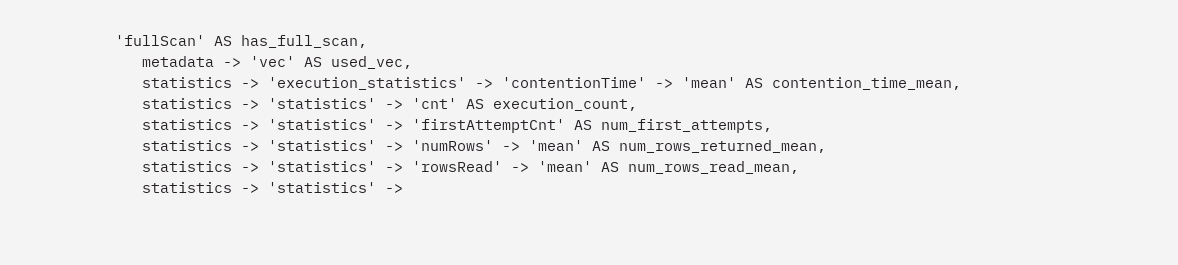'fullScan' AS has_full_scan,
   metadata -> 'vec' AS used_vec,
   statistics -> 'execution_statistics' -> 'contentionTime' -> 'mean' AS contention_time_mean,
   statistics -> 'statistics' -> 'cnt' AS execution_count,
   statistics -> 'statistics' -> 'firstAttemptCnt' AS num_first_attempts,
   statistics -> 'statistics' -> 'numRows' -> 'mean' AS num_rows_returned_mean,
   statistics -> 'statistics' -> 'rowsRead' -> 'mean' AS num_rows_read_mean,
   statistics -> 'statistics' ->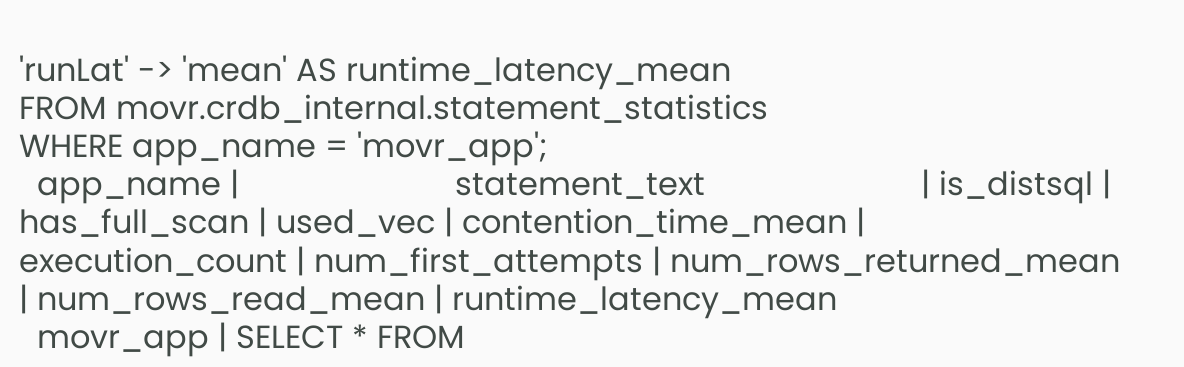'runLat' -> 'mean' AS runtime_latency_mean
FROM movr.crdb_internal.statement_statistics
WHERE app_name = 'movr_app';
  app_name |                        statement_text                        | is_distsql | has_full_scan | used_vec | contention_time_mean | execution_count | num_first_attempts | num_rows_returned_mean | num_rows_read_mean | runtime_latency_mean
  movr_app | SELECT * FROM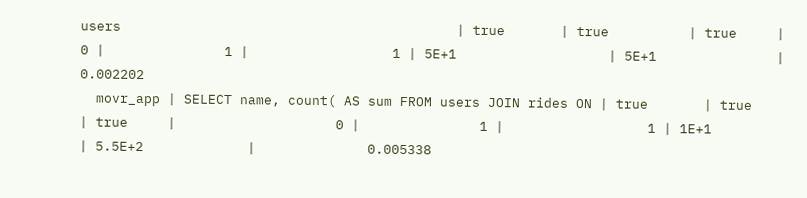users                                          | true       | true          | true     |                    0 |               1 |                  1 | 5E+1                   | 5E+1               |              0.002202
  movr_app | SELECT name, count( AS sum FROM users JOIN rides ON | true       | true          | true     |                    0 |               1 |                  1 | 1E+1                   | 5.5E+2             |              0.005338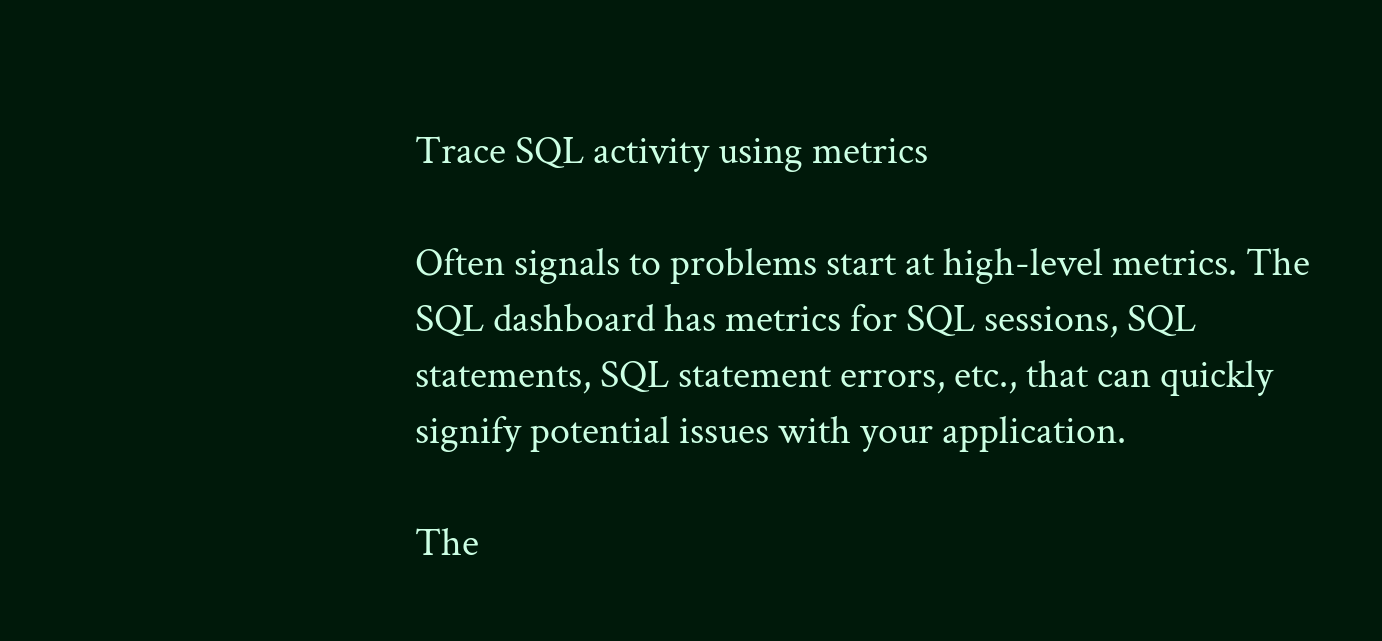Trace SQL activity using metrics

Often signals to problems start at high-level metrics. The SQL dashboard has metrics for SQL sessions, SQL statements, SQL statement errors, etc., that can quickly signify potential issues with your application.

The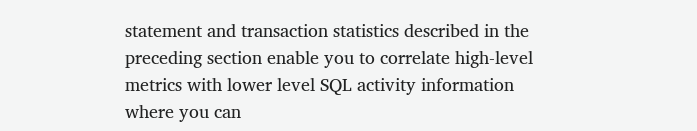statement and transaction statistics described in the preceding section enable you to correlate high-level metrics with lower level SQL activity information where you can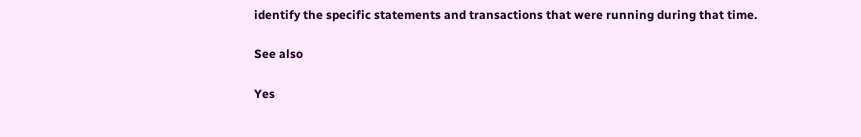identify the specific statements and transactions that were running during that time.

See also

Yes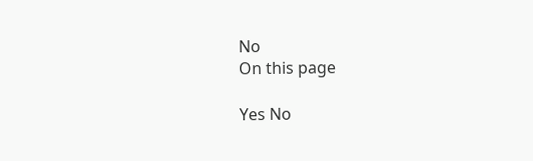No
On this page

Yes No